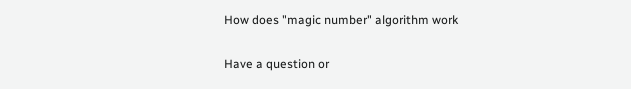How does "magic number" algorithm work

Have a question or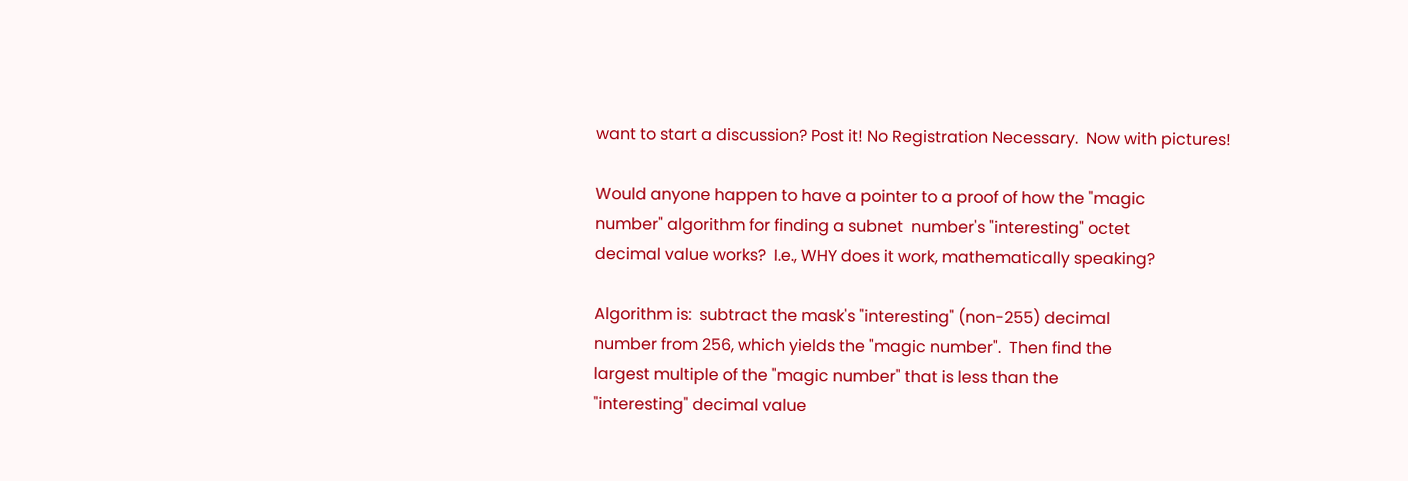want to start a discussion? Post it! No Registration Necessary.  Now with pictures!

Would anyone happen to have a pointer to a proof of how the "magic
number" algorithm for finding a subnet  number's "interesting" octet
decimal value works?  I.e., WHY does it work, mathematically speaking?

Algorithm is:  subtract the mask's "interesting" (non-255) decimal
number from 256, which yields the "magic number".  Then find the
largest multiple of the "magic number" that is less than the
"interesting" decimal value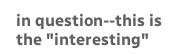in question--this is the "interesting"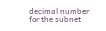decimal number for the subnet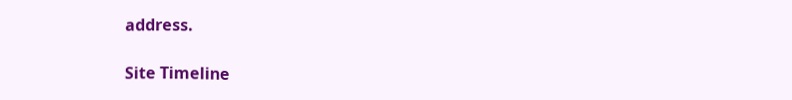address.

Site Timeline